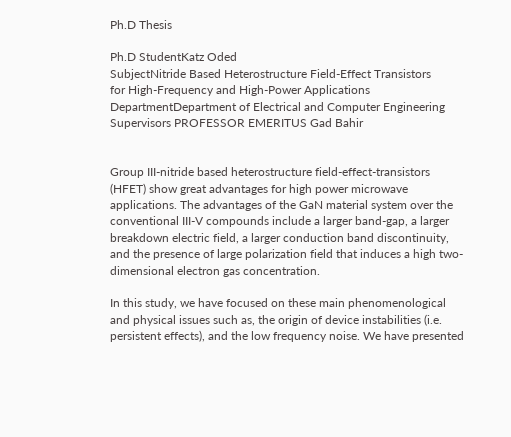Ph.D Thesis

Ph.D StudentKatz Oded
SubjectNitride Based Heterostructure Field-Effect Transistors
for High-Frequency and High-Power Applications
DepartmentDepartment of Electrical and Computer Engineering
Supervisors PROFESSOR EMERITUS Gad Bahir


Group III-nitride based heterostructure field-effect-transistors (HFET) show great advantages for high power microwave applications. The advantages of the GaN material system over the conventional III-V compounds include a larger band-gap, a larger breakdown electric field, a larger conduction band discontinuity, and the presence of large polarization field that induces a high two-dimensional electron gas concentration.

In this study, we have focused on these main phenomenological and physical issues such as, the origin of device instabilities (i.e. persistent effects), and the low frequency noise. We have presented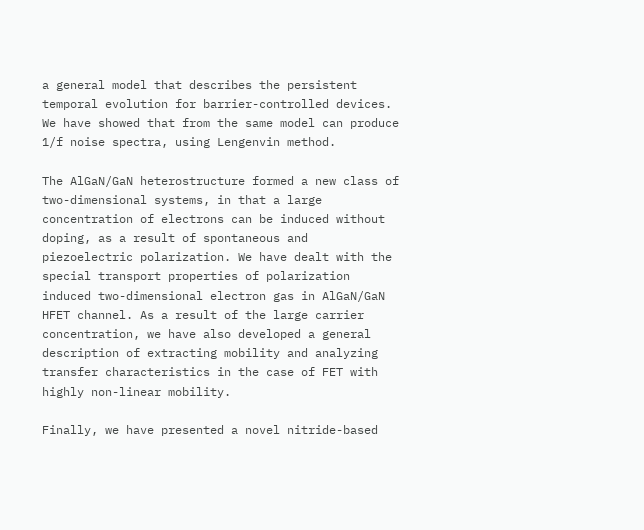a general model that describes the persistent temporal evolution for barrier-controlled devices.  We have showed that from the same model can produce 1/f noise spectra, using Lengenvin method.

The AlGaN/GaN heterostructure formed a new class of two-dimensional systems, in that a large concentration of electrons can be induced without doping, as a result of spontaneous and piezoelectric polarization. We have dealt with the special transport properties of polarization induced two-dimensional electron gas in AlGaN/GaN HFET channel. As a result of the large carrier concentration, we have also developed a general description of extracting mobility and analyzing transfer characteristics in the case of FET with highly non-linear mobility.

Finally, we have presented a novel nitride-based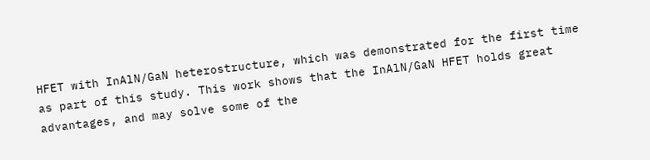HFET with InAlN/GaN heterostructure, which was demonstrated for the first time as part of this study. This work shows that the InAlN/GaN HFET holds great advantages, and may solve some of the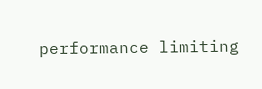performance limiting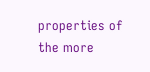properties of the more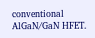conventional AlGaN/GaN HFET.